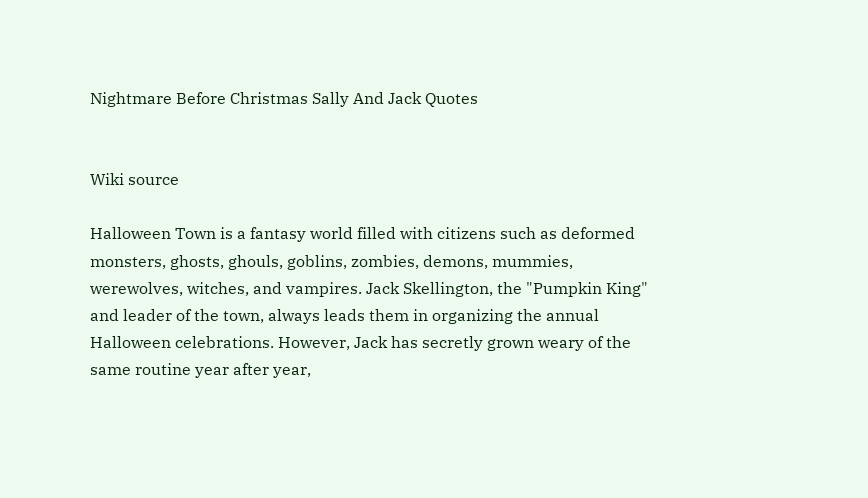Nightmare Before Christmas Sally And Jack Quotes


Wiki source

Halloween Town is a fantasy world filled with citizens such as deformed monsters, ghosts, ghouls, goblins, zombies, demons, mummies, werewolves, witches, and vampires. Jack Skellington, the "Pumpkin King" and leader of the town, always leads them in organizing the annual Halloween celebrations. However, Jack has secretly grown weary of the same routine year after year,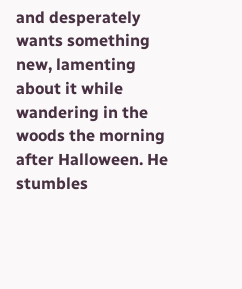and desperately wants something new, lamenting about it while wandering in the woods the morning after Halloween. He stumbles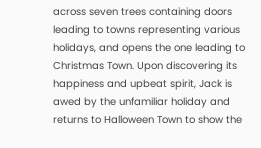across seven trees containing doors leading to towns representing various holidays, and opens the one leading to Christmas Town. Upon discovering its happiness and upbeat spirit, Jack is awed by the unfamiliar holiday and returns to Halloween Town to show the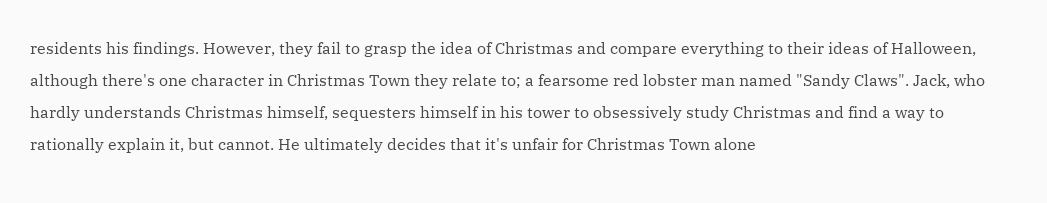residents his findings. However, they fail to grasp the idea of Christmas and compare everything to their ideas of Halloween, although there's one character in Christmas Town they relate to; a fearsome red lobster man named "Sandy Claws". Jack, who hardly understands Christmas himself, sequesters himself in his tower to obsessively study Christmas and find a way to rationally explain it, but cannot. He ultimately decides that it's unfair for Christmas Town alone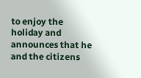to enjoy the holiday and announces that he and the citizens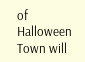of Halloween Town will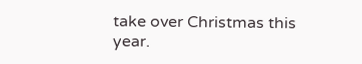take over Christmas this year.